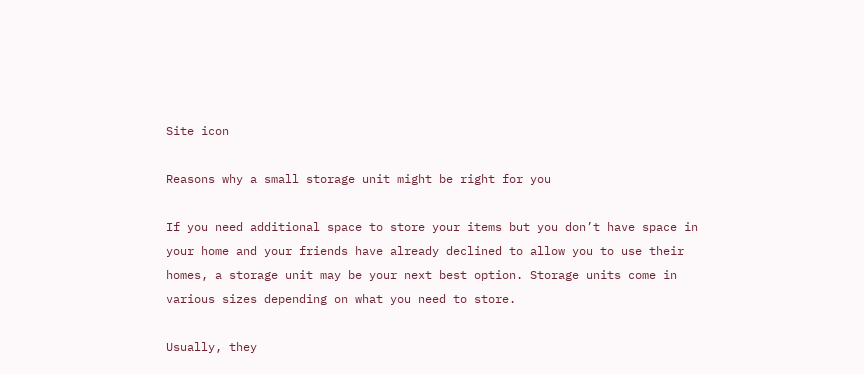Site icon

Reasons why a small storage unit might be right for you

If you need additional space to store your items but you don’t have space in your home and your friends have already declined to allow you to use their homes, a storage unit may be your next best option. Storage units come in various sizes depending on what you need to store.

Usually, they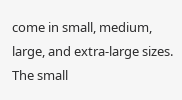come in small, medium, large, and extra-large sizes. The small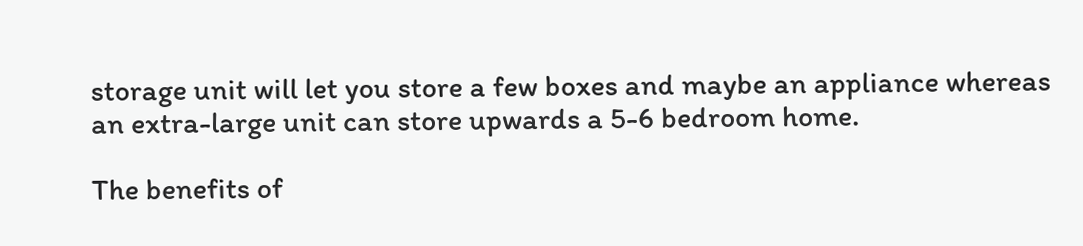storage unit will let you store a few boxes and maybe an appliance whereas an extra-large unit can store upwards a 5-6 bedroom home.

The benefits of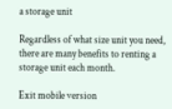a storage unit

Regardless of what size unit you need, there are many benefits to renting a storage unit each month.

Exit mobile version